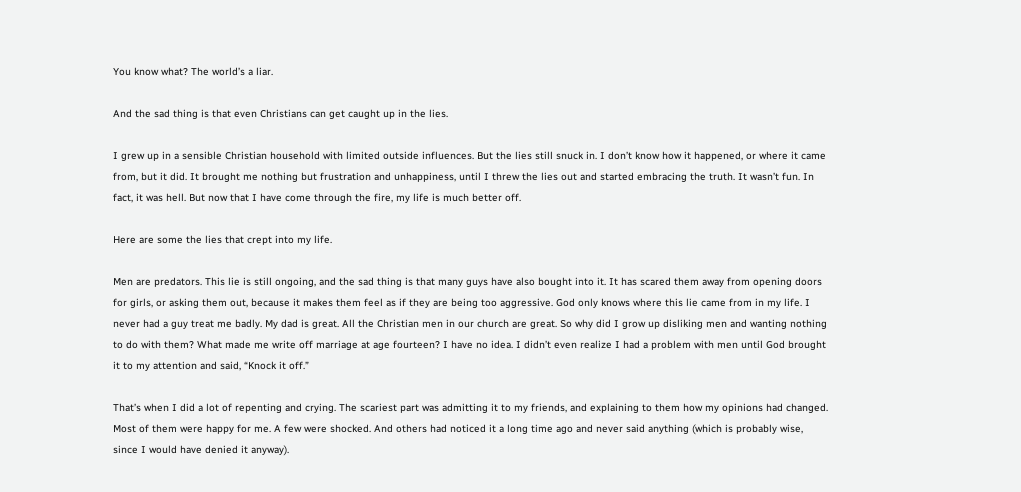You know what? The world’s a liar.

And the sad thing is that even Christians can get caught up in the lies.

I grew up in a sensible Christian household with limited outside influences. But the lies still snuck in. I don’t know how it happened, or where it came from, but it did. It brought me nothing but frustration and unhappiness, until I threw the lies out and started embracing the truth. It wasn’t fun. In fact, it was hell. But now that I have come through the fire, my life is much better off.

Here are some the lies that crept into my life.

Men are predators. This lie is still ongoing, and the sad thing is that many guys have also bought into it. It has scared them away from opening doors for girls, or asking them out, because it makes them feel as if they are being too aggressive. God only knows where this lie came from in my life. I never had a guy treat me badly. My dad is great. All the Christian men in our church are great. So why did I grow up disliking men and wanting nothing to do with them? What made me write off marriage at age fourteen? I have no idea. I didn’t even realize I had a problem with men until God brought it to my attention and said, “Knock it off.”

That’s when I did a lot of repenting and crying. The scariest part was admitting it to my friends, and explaining to them how my opinions had changed. Most of them were happy for me. A few were shocked. And others had noticed it a long time ago and never said anything (which is probably wise, since I would have denied it anyway).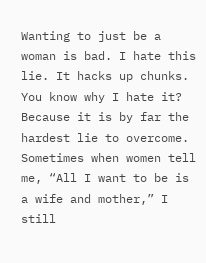Wanting to just be a woman is bad. I hate this lie. It hacks up chunks. You know why I hate it? Because it is by far the hardest lie to overcome. Sometimes when women tell me, “All I want to be is a wife and mother,” I still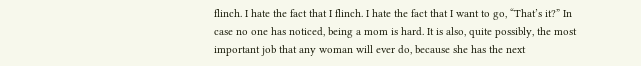flinch. I hate the fact that I flinch. I hate the fact that I want to go, “That’s it?” In case no one has noticed, being a mom is hard. It is also, quite possibly, the most important job that any woman will ever do, because she has the next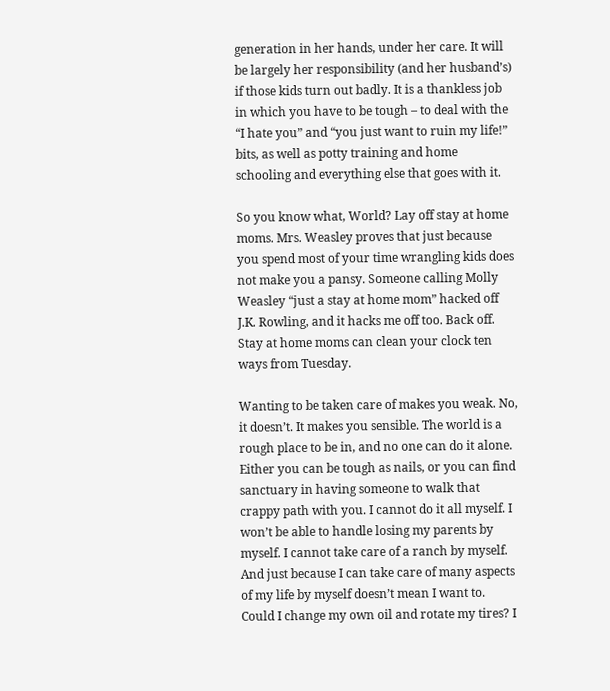generation in her hands, under her care. It will be largely her responsibility (and her husband’s) if those kids turn out badly. It is a thankless job in which you have to be tough – to deal with the “I hate you” and “you just want to ruin my life!” bits, as well as potty training and home schooling and everything else that goes with it.

So you know what, World? Lay off stay at home moms. Mrs. Weasley proves that just because you spend most of your time wrangling kids does not make you a pansy. Someone calling Molly Weasley “just a stay at home mom” hacked off J.K. Rowling, and it hacks me off too. Back off. Stay at home moms can clean your clock ten ways from Tuesday.

Wanting to be taken care of makes you weak. No, it doesn’t. It makes you sensible. The world is a rough place to be in, and no one can do it alone. Either you can be tough as nails, or you can find sanctuary in having someone to walk that crappy path with you. I cannot do it all myself. I won’t be able to handle losing my parents by myself. I cannot take care of a ranch by myself. And just because I can take care of many aspects of my life by myself doesn’t mean I want to. Could I change my own oil and rotate my tires? I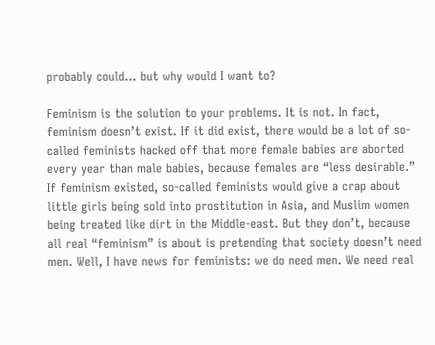probably could… but why would I want to?

Feminism is the solution to your problems. It is not. In fact, feminism doesn’t exist. If it did exist, there would be a lot of so-called feminists hacked off that more female babies are aborted every year than male babies, because females are “less desirable.” If feminism existed, so-called feminists would give a crap about little girls being sold into prostitution in Asia, and Muslim women being treated like dirt in the Middle-east. But they don’t, because all real “feminism” is about is pretending that society doesn’t need men. Well, I have news for feminists: we do need men. We need real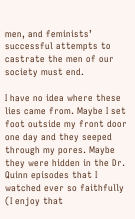men, and feminists’ successful attempts to castrate the men of our society must end.

I have no idea where these lies came from. Maybe I set foot outside my front door one day and they seeped through my pores. Maybe they were hidden in the Dr. Quinn episodes that I watched ever so faithfully (I enjoy that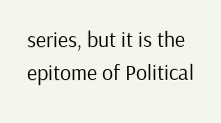series, but it is the epitome of Political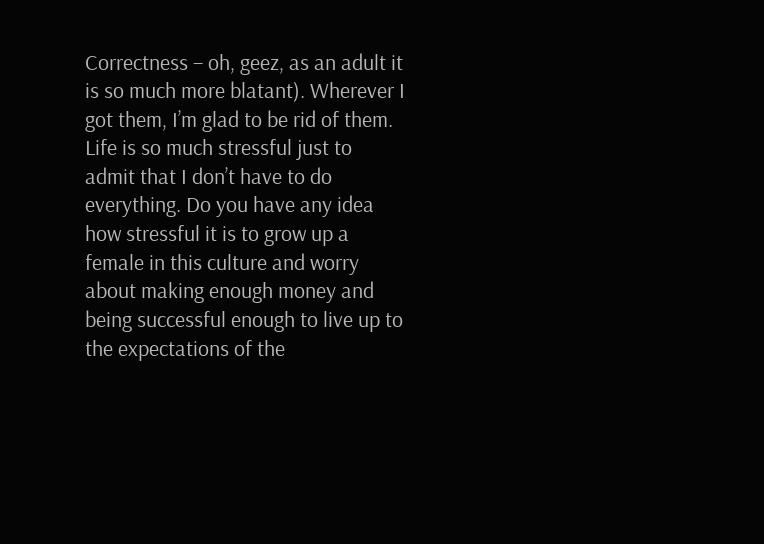Correctness – oh, geez, as an adult it is so much more blatant). Wherever I got them, I’m glad to be rid of them. Life is so much stressful just to admit that I don’t have to do everything. Do you have any idea how stressful it is to grow up a female in this culture and worry about making enough money and being successful enough to live up to the expectations of the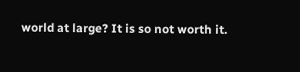world at large? It is so not worth it.